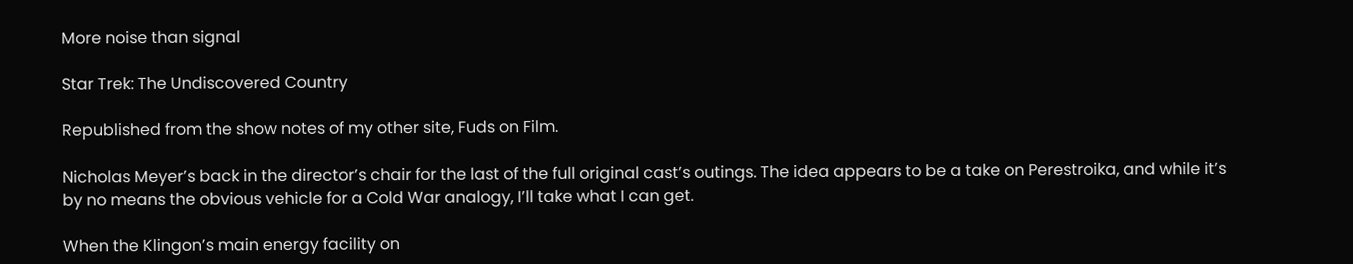More noise than signal

Star Trek: The Undiscovered Country

Republished from the show notes of my other site, Fuds on Film.

Nicholas Meyer’s back in the director’s chair for the last of the full original cast’s outings. The idea appears to be a take on Perestroika, and while it’s by no means the obvious vehicle for a Cold War analogy, I’ll take what I can get.

When the Klingon’s main energy facility on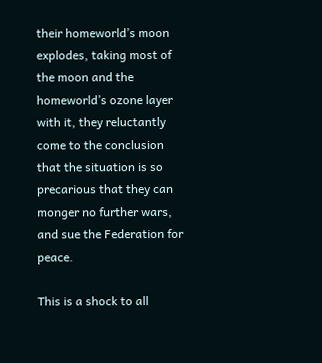their homeworld’s moon explodes, taking most of the moon and the homeworld’s ozone layer with it, they reluctantly come to the conclusion that the situation is so precarious that they can monger no further wars, and sue the Federation for peace.

This is a shock to all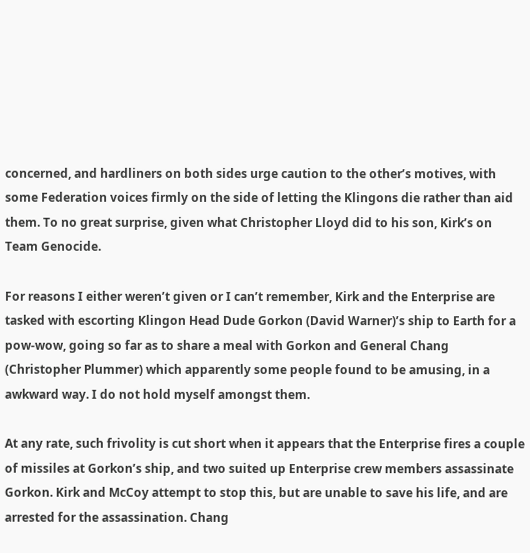concerned, and hardliners on both sides urge caution to the other’s motives, with some Federation voices firmly on the side of letting the Klingons die rather than aid them. To no great surprise, given what Christopher Lloyd did to his son, Kirk’s on Team Genocide.

For reasons I either weren’t given or I can’t remember, Kirk and the Enterprise are tasked with escorting Klingon Head Dude Gorkon (David Warner)’s ship to Earth for a pow-wow, going so far as to share a meal with Gorkon and General Chang (Christopher Plummer) which apparently some people found to be amusing, in a awkward way. I do not hold myself amongst them.

At any rate, such frivolity is cut short when it appears that the Enterprise fires a couple of missiles at Gorkon’s ship, and two suited up Enterprise crew members assassinate Gorkon. Kirk and McCoy attempt to stop this, but are unable to save his life, and are arrested for the assassination. Chang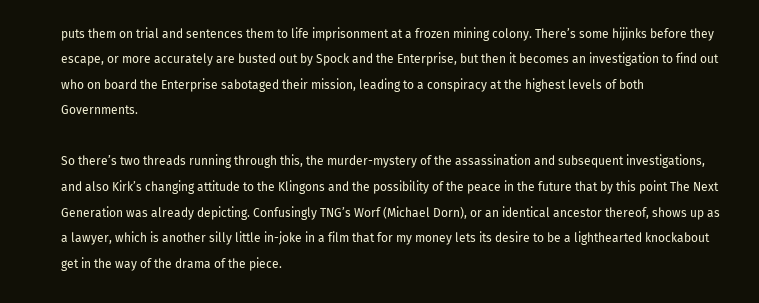puts them on trial and sentences them to life imprisonment at a frozen mining colony. There’s some hijinks before they escape, or more accurately are busted out by Spock and the Enterprise, but then it becomes an investigation to find out who on board the Enterprise sabotaged their mission, leading to a conspiracy at the highest levels of both Governments.

So there’s two threads running through this, the murder-mystery of the assassination and subsequent investigations, and also Kirk’s changing attitude to the Klingons and the possibility of the peace in the future that by this point The Next Generation was already depicting. Confusingly TNG’s Worf (Michael Dorn), or an identical ancestor thereof, shows up as a lawyer, which is another silly little in-joke in a film that for my money lets its desire to be a lighthearted knockabout get in the way of the drama of the piece.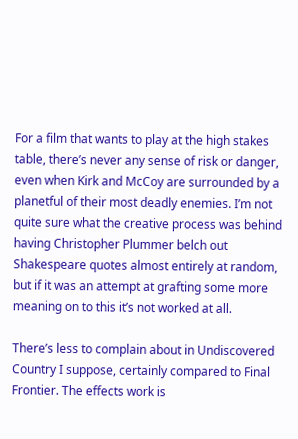For a film that wants to play at the high stakes table, there’s never any sense of risk or danger, even when Kirk and McCoy are surrounded by a planetful of their most deadly enemies. I’m not quite sure what the creative process was behind having Christopher Plummer belch out Shakespeare quotes almost entirely at random, but if it was an attempt at grafting some more meaning on to this it’s not worked at all.

There’s less to complain about in Undiscovered Country I suppose, certainly compared to Final Frontier. The effects work is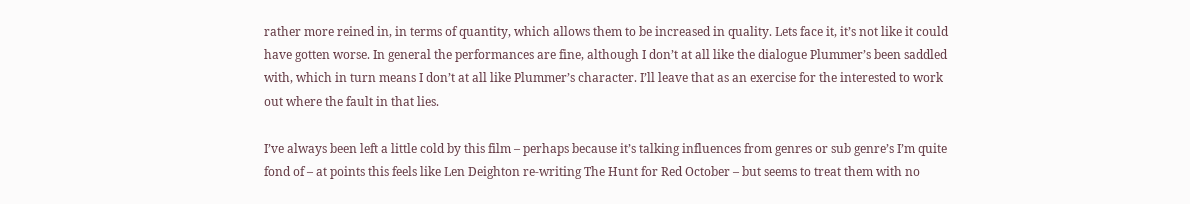rather more reined in, in terms of quantity, which allows them to be increased in quality. Lets face it, it’s not like it could have gotten worse. In general the performances are fine, although I don’t at all like the dialogue Plummer’s been saddled with, which in turn means I don’t at all like Plummer’s character. I’ll leave that as an exercise for the interested to work out where the fault in that lies.

I’ve always been left a little cold by this film – perhaps because it’s talking influences from genres or sub genre’s I’m quite fond of – at points this feels like Len Deighton re-writing The Hunt for Red October – but seems to treat them with no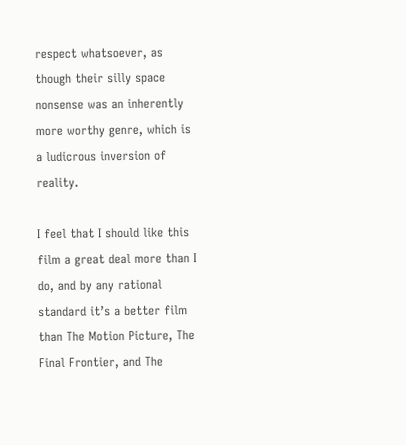respect whatsoever, as though their silly space nonsense was an inherently more worthy genre, which is a ludicrous inversion of reality.

I feel that I should like this film a great deal more than I do, and by any rational standard it’s a better film than The Motion Picture, The Final Frontier, and The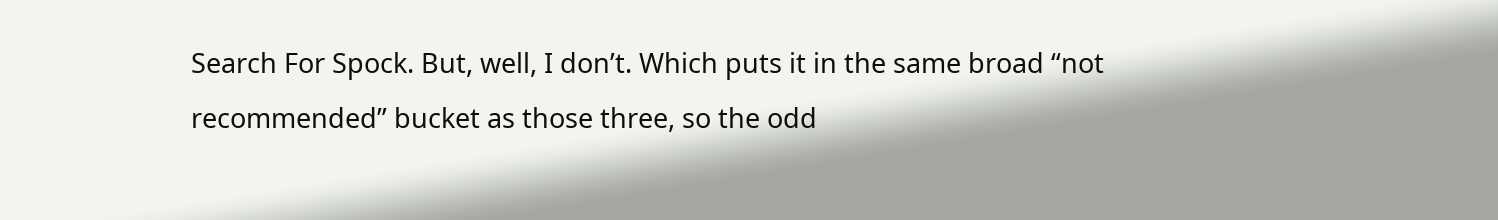Search For Spock. But, well, I don’t. Which puts it in the same broad “not recommended” bucket as those three, so the odd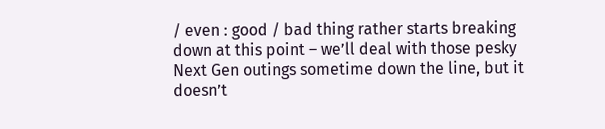/ even : good / bad thing rather starts breaking down at this point – we’ll deal with those pesky Next Gen outings sometime down the line, but it doesn’t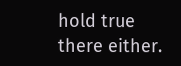hold true there either.